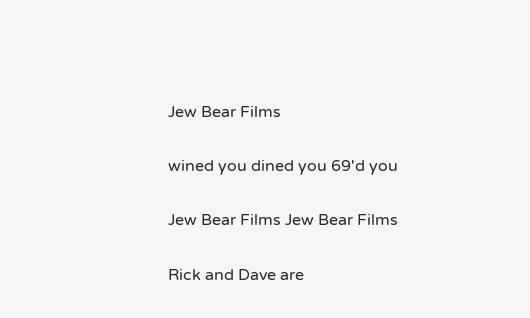Jew Bear Films

wined you dined you 69'd you

Jew Bear Films Jew Bear Films

Rick and Dave are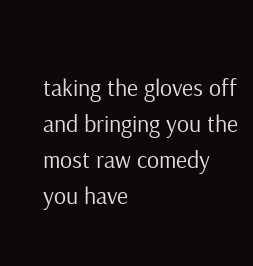taking the gloves off and bringing you the most raw comedy you have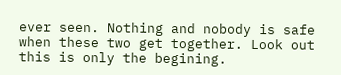ever seen. Nothing and nobody is safe when these two get together. Look out this is only the begining.